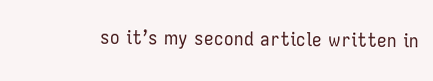so it’s my second article written in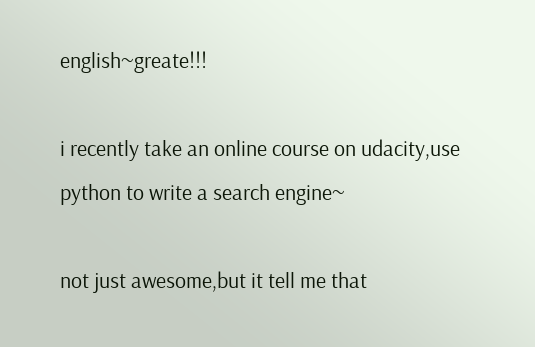english~greate!!!

i recently take an online course on udacity,use python to write a search engine~

not just awesome,but it tell me that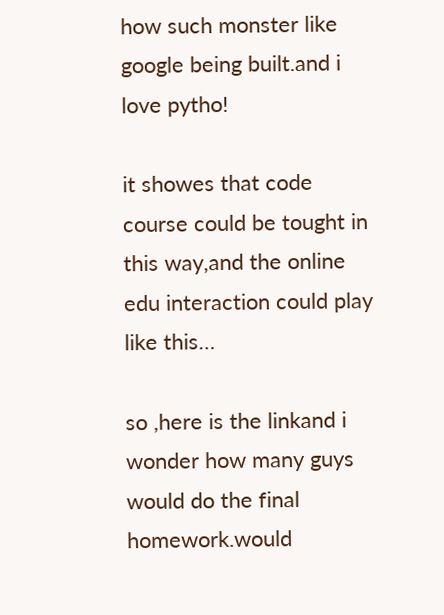how such monster like google being built.and i love pytho!

it showes that code course could be tought in this way,and the online edu interaction could play
like this…

so ,here is the linkand i wonder how many guys would do the final homework.would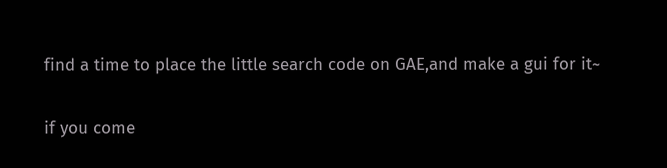find a time to place the little search code on GAE,and make a gui for it~

if you come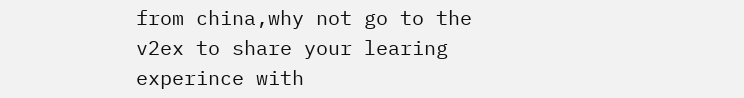from china,why not go to the v2ex to share your learing experince with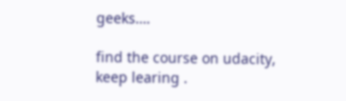geeks….

find the course on udacity, keep learing .